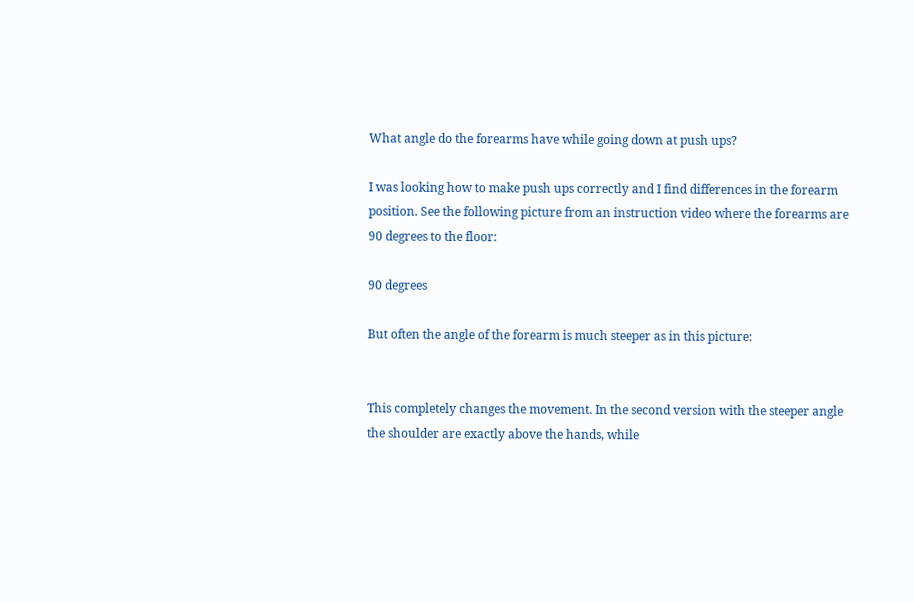What angle do the forearms have while going down at push ups?

I was looking how to make push ups correctly and I find differences in the forearm position. See the following picture from an instruction video where the forearms are 90 degrees to the floor:

90 degrees

But often the angle of the forearm is much steeper as in this picture:


This completely changes the movement. In the second version with the steeper angle the shoulder are exactly above the hands, while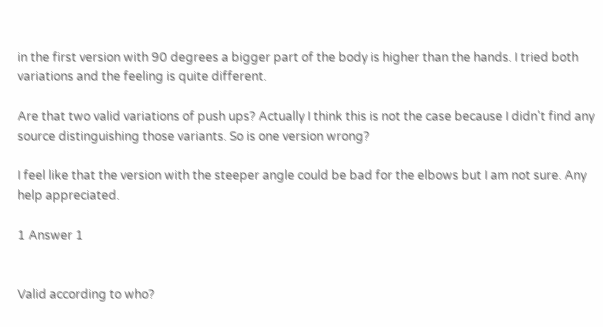in the first version with 90 degrees a bigger part of the body is higher than the hands. I tried both variations and the feeling is quite different.

Are that two valid variations of push ups? Actually I think this is not the case because I didn't find any source distinguishing those variants. So is one version wrong?

I feel like that the version with the steeper angle could be bad for the elbows but I am not sure. Any help appreciated.

1 Answer 1


Valid according to who?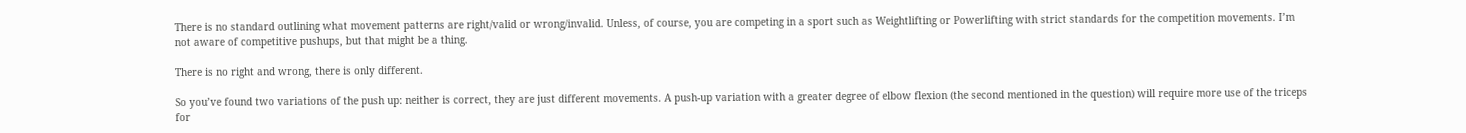There is no standard outlining what movement patterns are right/valid or wrong/invalid. Unless, of course, you are competing in a sport such as Weightlifting or Powerlifting with strict standards for the competition movements. I’m not aware of competitive pushups, but that might be a thing.

There is no right and wrong, there is only different.

So you’ve found two variations of the push up: neither is correct, they are just different movements. A push-up variation with a greater degree of elbow flexion (the second mentioned in the question) will require more use of the triceps for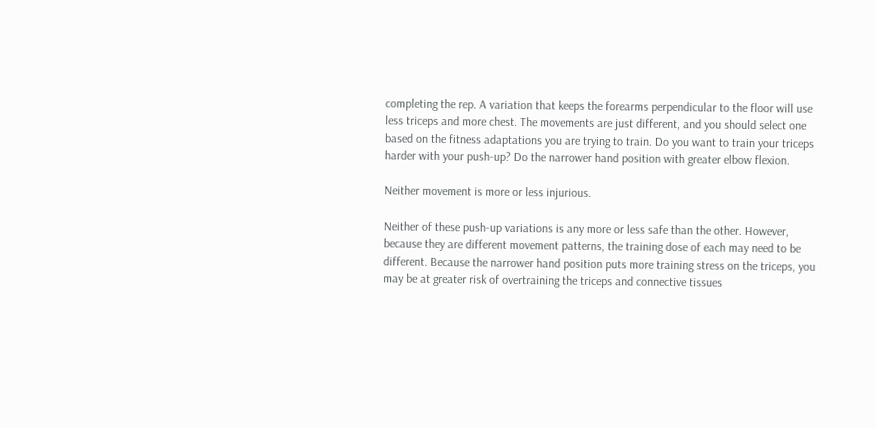completing the rep. A variation that keeps the forearms perpendicular to the floor will use less triceps and more chest. The movements are just different, and you should select one based on the fitness adaptations you are trying to train. Do you want to train your triceps harder with your push-up? Do the narrower hand position with greater elbow flexion.

Neither movement is more or less injurious.

Neither of these push-up variations is any more or less safe than the other. However, because they are different movement patterns, the training dose of each may need to be different. Because the narrower hand position puts more training stress on the triceps, you may be at greater risk of overtraining the triceps and connective tissues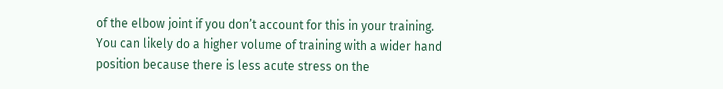of the elbow joint if you don’t account for this in your training. You can likely do a higher volume of training with a wider hand position because there is less acute stress on the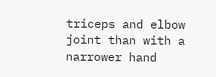triceps and elbow joint than with a narrower hand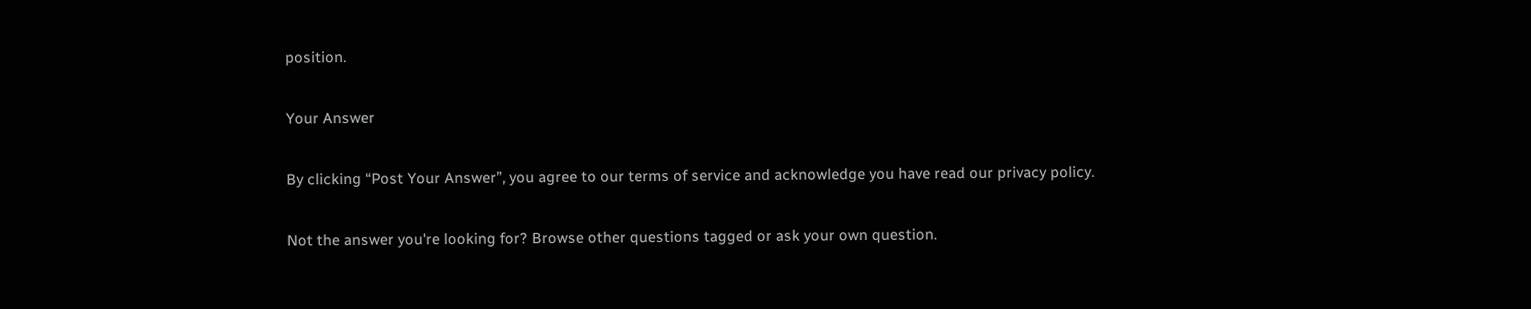position.

Your Answer

By clicking “Post Your Answer”, you agree to our terms of service and acknowledge you have read our privacy policy.

Not the answer you're looking for? Browse other questions tagged or ask your own question.